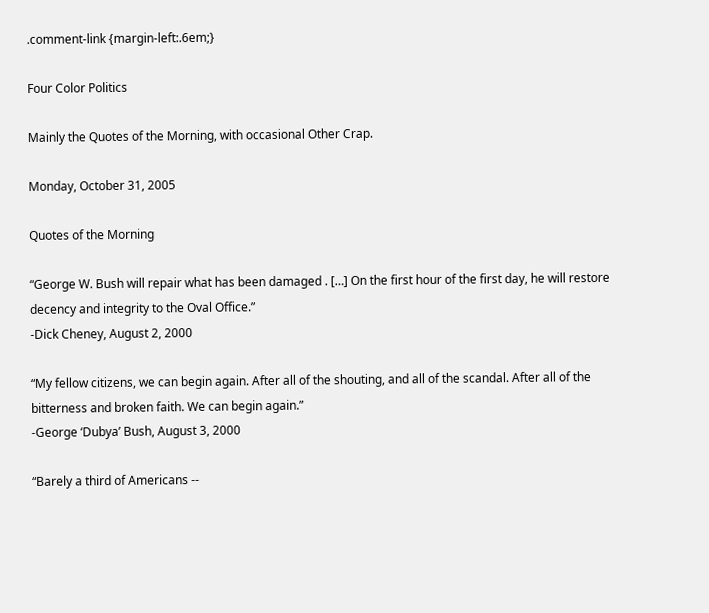.comment-link {margin-left:.6em;}

Four Color Politics

Mainly the Quotes of the Morning, with occasional Other Crap.

Monday, October 31, 2005

Quotes of the Morning

“George W. Bush will repair what has been damaged . […] On the first hour of the first day, he will restore decency and integrity to the Oval Office.”
-Dick Cheney, August 2, 2000

“My fellow citizens, we can begin again. After all of the shouting, and all of the scandal. After all of the bitterness and broken faith. We can begin again.”
-George ‘Dubya’ Bush, August 3, 2000

“Barely a third of Americans --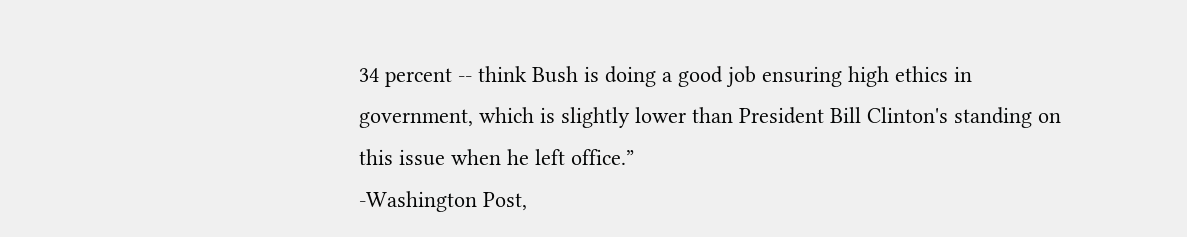34 percent -- think Bush is doing a good job ensuring high ethics in government, which is slightly lower than President Bill Clinton's standing on this issue when he left office.”
-Washington Post,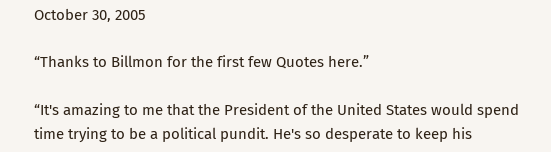October 30, 2005

“Thanks to Billmon for the first few Quotes here.”

“It's amazing to me that the President of the United States would spend time trying to be a political pundit. He's so desperate to keep his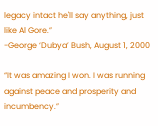legacy intact he'll say anything, just like Al Gore.”
-George ‘Dubya’ Bush, August 1, 2000

“It was amazing I won. I was running against peace and prosperity and incumbency.”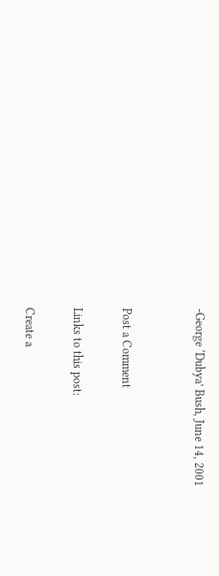-George ‘Dubya’ Bush, June 14, 2001


Post a Comment

Links to this post:

Create a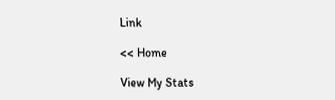Link

<< Home

View My Stats